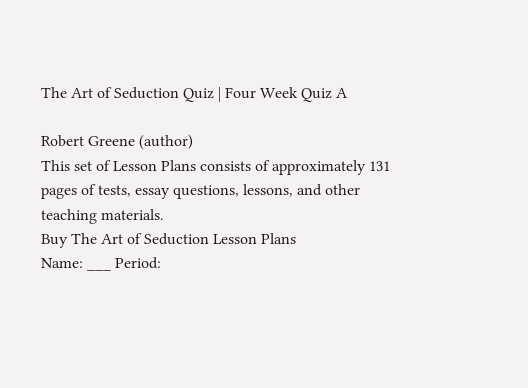The Art of Seduction Quiz | Four Week Quiz A

Robert Greene (author)
This set of Lesson Plans consists of approximately 131 pages of tests, essay questions, lessons, and other teaching materials.
Buy The Art of Seduction Lesson Plans
Name: ___ Period: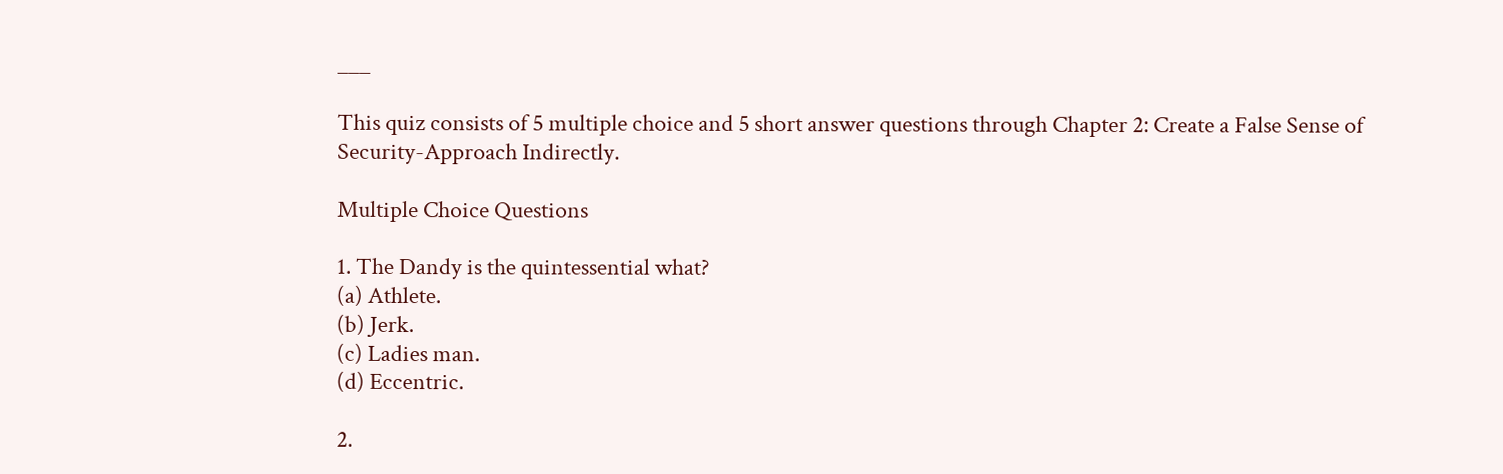___

This quiz consists of 5 multiple choice and 5 short answer questions through Chapter 2: Create a False Sense of Security-Approach Indirectly.

Multiple Choice Questions

1. The Dandy is the quintessential what?
(a) Athlete.
(b) Jerk.
(c) Ladies man.
(d) Eccentric.

2.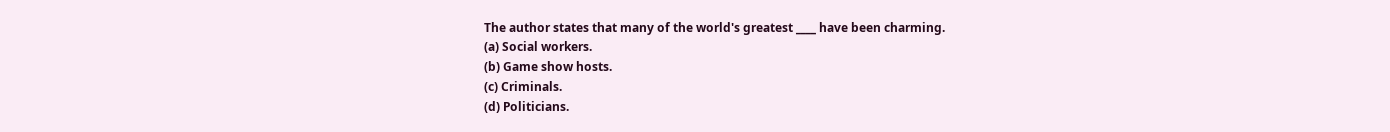The author states that many of the world's greatest ____ have been charming.
(a) Social workers.
(b) Game show hosts.
(c) Criminals.
(d) Politicians.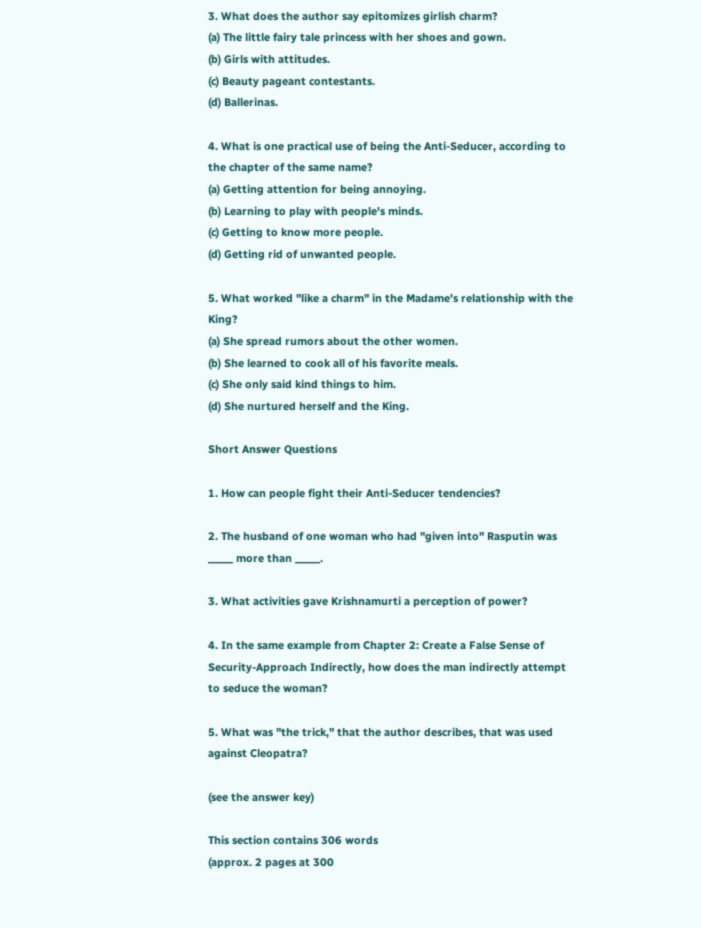3. What does the author say epitomizes girlish charm?
(a) The little fairy tale princess with her shoes and gown.
(b) Girls with attitudes.
(c) Beauty pageant contestants.
(d) Ballerinas.

4. What is one practical use of being the Anti-Seducer, according to the chapter of the same name?
(a) Getting attention for being annoying.
(b) Learning to play with people's minds.
(c) Getting to know more people.
(d) Getting rid of unwanted people.

5. What worked "like a charm" in the Madame's relationship with the King?
(a) She spread rumors about the other women.
(b) She learned to cook all of his favorite meals.
(c) She only said kind things to him.
(d) She nurtured herself and the King.

Short Answer Questions

1. How can people fight their Anti-Seducer tendencies?

2. The husband of one woman who had "given into" Rasputin was _____ more than _____.

3. What activities gave Krishnamurti a perception of power?

4. In the same example from Chapter 2: Create a False Sense of Security-Approach Indirectly, how does the man indirectly attempt to seduce the woman?

5. What was "the trick," that the author describes, that was used against Cleopatra?

(see the answer key)

This section contains 306 words
(approx. 2 pages at 300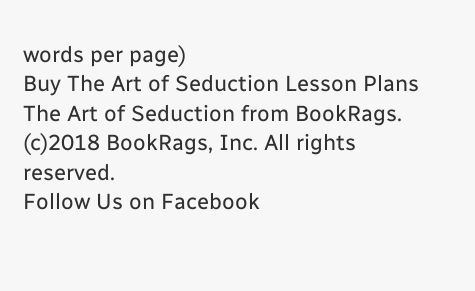words per page)
Buy The Art of Seduction Lesson Plans
The Art of Seduction from BookRags. (c)2018 BookRags, Inc. All rights reserved.
Follow Us on Facebook